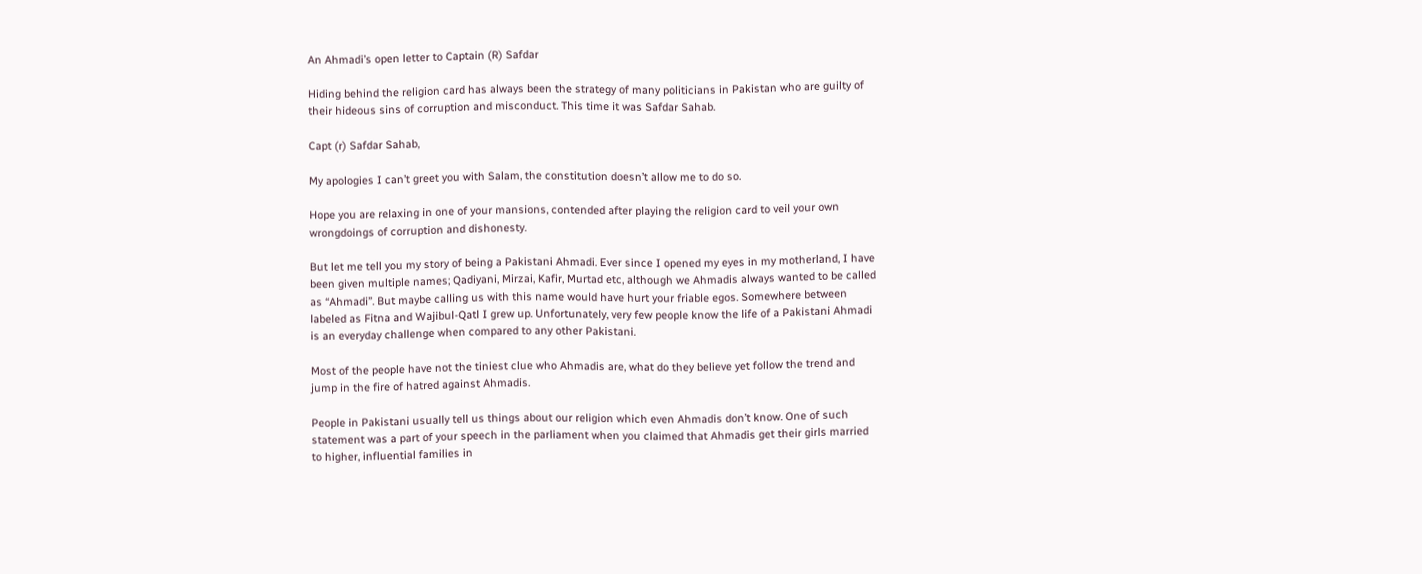An Ahmadi’s open letter to Captain (R) Safdar

Hiding behind the religion card has always been the strategy of many politicians in Pakistan who are guilty of their hideous sins of corruption and misconduct. This time it was Safdar Sahab.

Capt (r) Safdar Sahab,

My apologies I can’t greet you with Salam, the constitution doesn’t allow me to do so.

Hope you are relaxing in one of your mansions, contended after playing the religion card to veil your own wrongdoings of corruption and dishonesty.

But let me tell you my story of being a Pakistani Ahmadi. Ever since I opened my eyes in my motherland, I have been given multiple names; Qadiyani, Mirzai, Kafir, Murtad etc, although we Ahmadis always wanted to be called as “Ahmadi”. But maybe calling us with this name would have hurt your friable egos. Somewhere between labeled as Fitna and Wajibul-Qatl I grew up. Unfortunately, very few people know the life of a Pakistani Ahmadi is an everyday challenge when compared to any other Pakistani.

Most of the people have not the tiniest clue who Ahmadis are, what do they believe yet follow the trend and jump in the fire of hatred against Ahmadis.

People in Pakistani usually tell us things about our religion which even Ahmadis don’t know. One of such statement was a part of your speech in the parliament when you claimed that Ahmadis get their girls married to higher, influential families in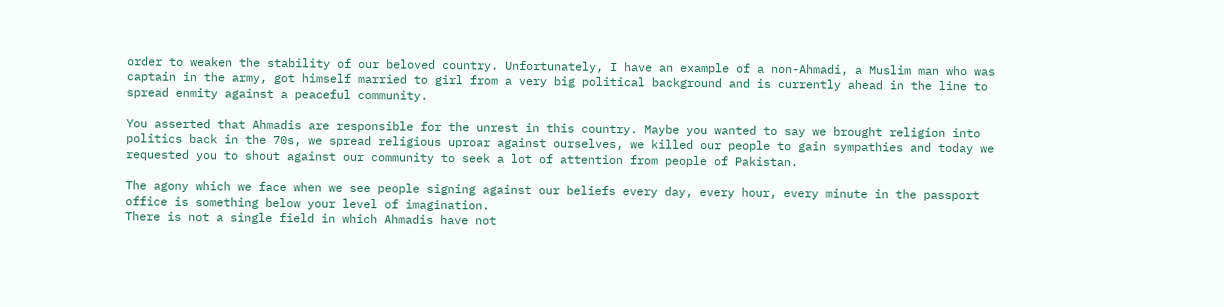order to weaken the stability of our beloved country. Unfortunately, I have an example of a non-Ahmadi, a Muslim man who was captain in the army, got himself married to girl from a very big political background and is currently ahead in the line to spread enmity against a peaceful community.

You asserted that Ahmadis are responsible for the unrest in this country. Maybe you wanted to say we brought religion into politics back in the 70s, we spread religious uproar against ourselves, we killed our people to gain sympathies and today we requested you to shout against our community to seek a lot of attention from people of Pakistan.

The agony which we face when we see people signing against our beliefs every day, every hour, every minute in the passport office is something below your level of imagination.
There is not a single field in which Ahmadis have not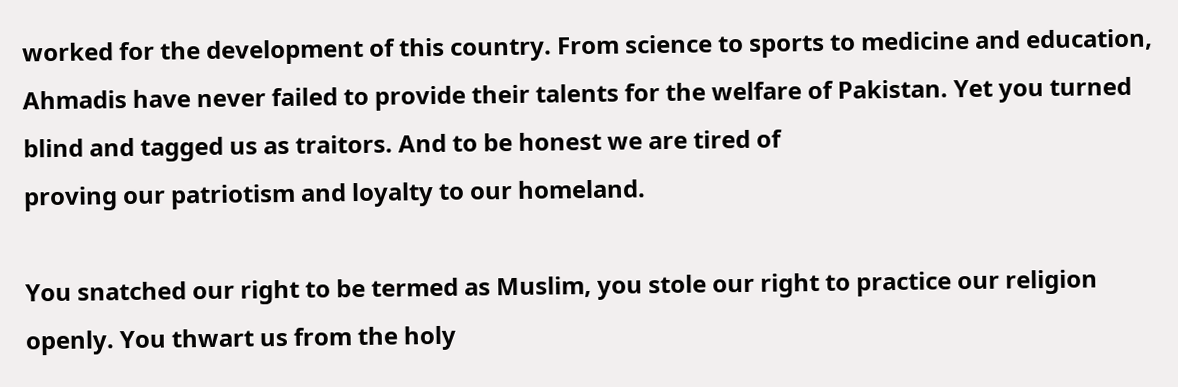worked for the development of this country. From science to sports to medicine and education, Ahmadis have never failed to provide their talents for the welfare of Pakistan. Yet you turned blind and tagged us as traitors. And to be honest we are tired of
proving our patriotism and loyalty to our homeland.

You snatched our right to be termed as Muslim, you stole our right to practice our religion openly. You thwart us from the holy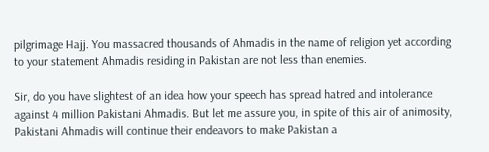pilgrimage Hajj. You massacred thousands of Ahmadis in the name of religion yet according to your statement Ahmadis residing in Pakistan are not less than enemies.

Sir, do you have slightest of an idea how your speech has spread hatred and intolerance against 4 million Pakistani Ahmadis. But let me assure you, in spite of this air of animosity, Pakistani Ahmadis will continue their endeavors to make Pakistan a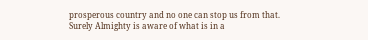prosperous country and no one can stop us from that. Surely Almighty is aware of what is in a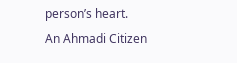person’s heart.
An Ahmadi Citizen